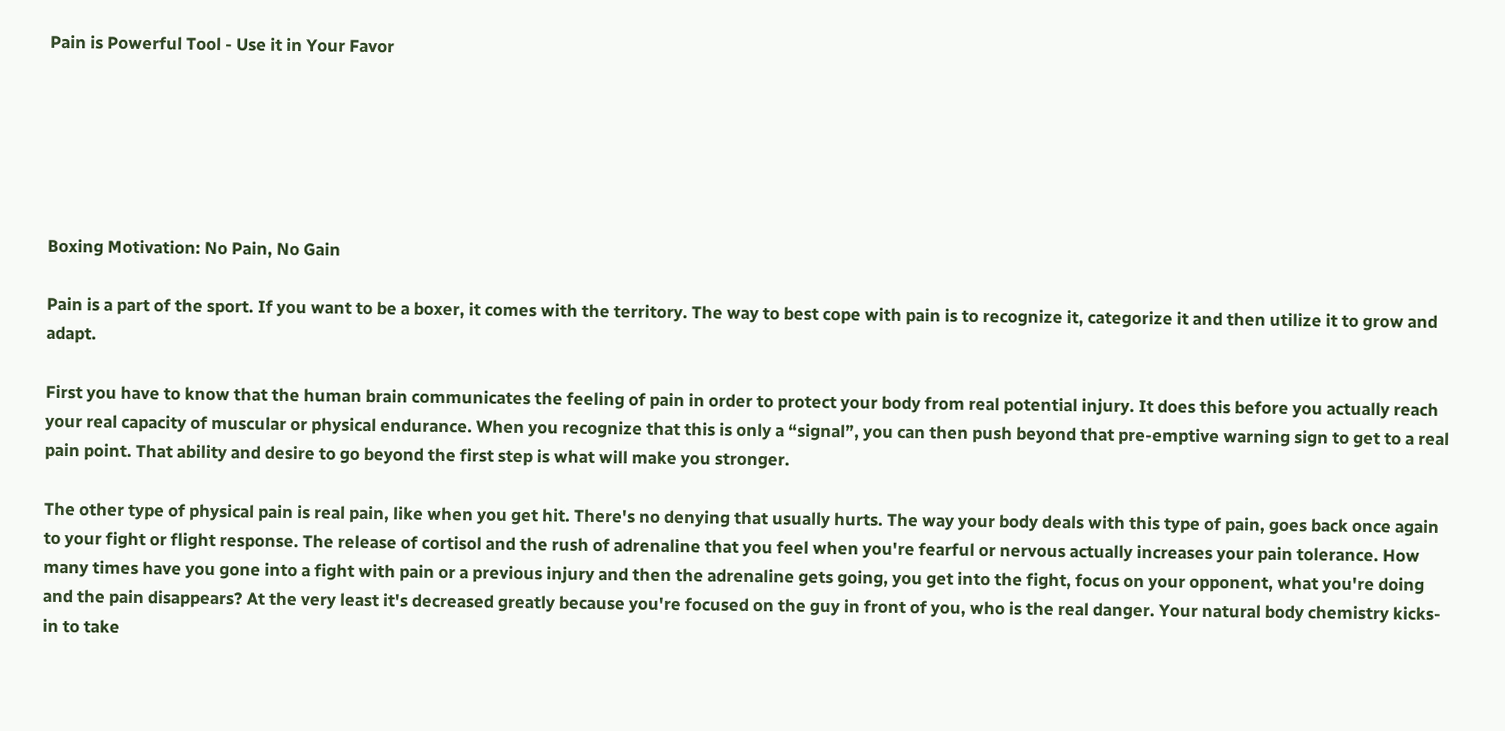Pain is Powerful Tool - Use it in Your Favor






Boxing Motivation: No Pain, No Gain

Pain is a part of the sport. If you want to be a boxer, it comes with the territory. The way to best cope with pain is to recognize it, categorize it and then utilize it to grow and adapt.

First you have to know that the human brain communicates the feeling of pain in order to protect your body from real potential injury. It does this before you actually reach your real capacity of muscular or physical endurance. When you recognize that this is only a “signal”, you can then push beyond that pre-emptive warning sign to get to a real pain point. That ability and desire to go beyond the first step is what will make you stronger.

The other type of physical pain is real pain, like when you get hit. There's no denying that usually hurts. The way your body deals with this type of pain, goes back once again to your fight or flight response. The release of cortisol and the rush of adrenaline that you feel when you're fearful or nervous actually increases your pain tolerance. How many times have you gone into a fight with pain or a previous injury and then the adrenaline gets going, you get into the fight, focus on your opponent, what you're doing and the pain disappears? At the very least it's decreased greatly because you're focused on the guy in front of you, who is the real danger. Your natural body chemistry kicks-in to take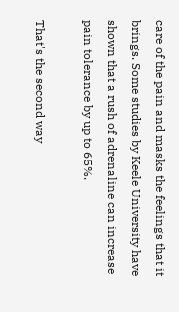care of the pain and masks the feelings that it brings. Some studies by Keele University have shown that a rush of adrenaline can increase pain tolerance by up to 65%.

That's the second way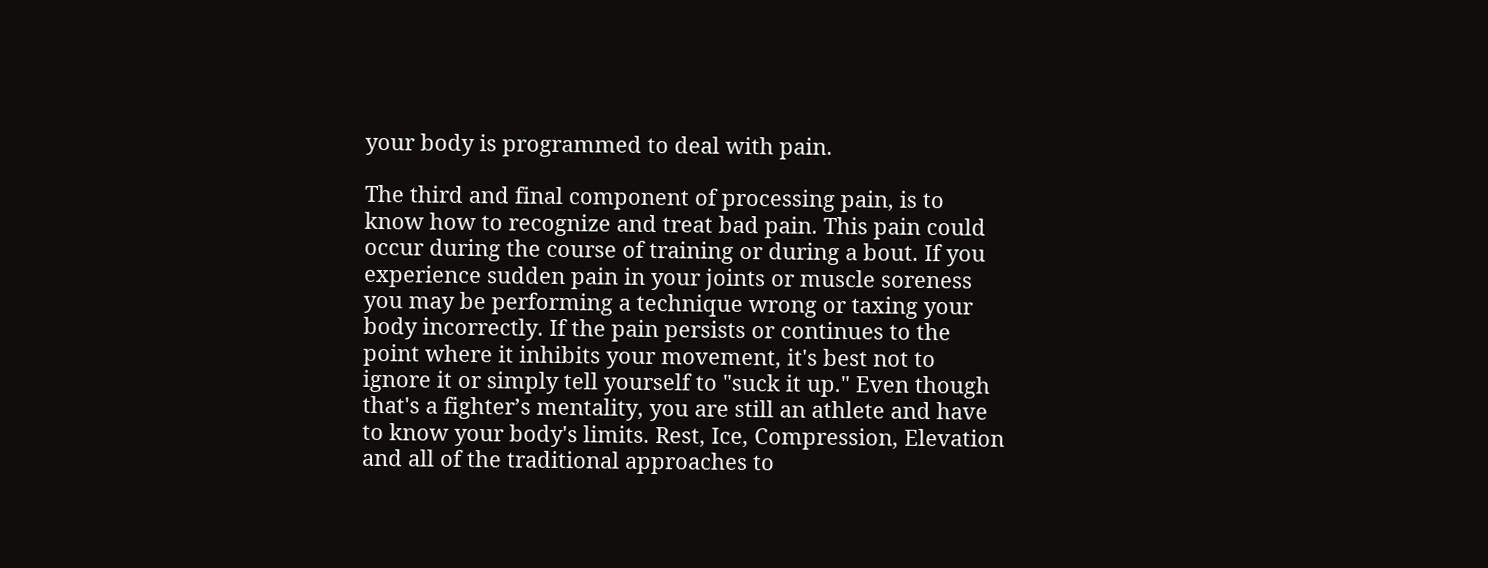your body is programmed to deal with pain.

The third and final component of processing pain, is to know how to recognize and treat bad pain. This pain could occur during the course of training or during a bout. If you experience sudden pain in your joints or muscle soreness you may be performing a technique wrong or taxing your body incorrectly. If the pain persists or continues to the point where it inhibits your movement, it's best not to ignore it or simply tell yourself to "suck it up." Even though that's a fighter’s mentality, you are still an athlete and have to know your body's limits. Rest, Ice, Compression, Elevation and all of the traditional approaches to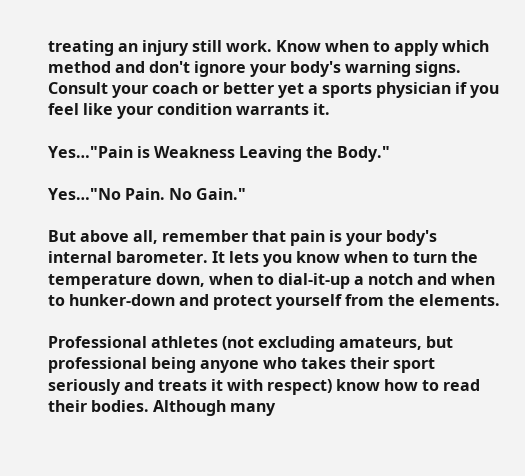treating an injury still work. Know when to apply which method and don't ignore your body's warning signs. Consult your coach or better yet a sports physician if you feel like your condition warrants it.

Yes…"Pain is Weakness Leaving the Body."

Yes…"No Pain. No Gain."

But above all, remember that pain is your body's internal barometer. It lets you know when to turn the temperature down, when to dial-it-up a notch and when to hunker-down and protect yourself from the elements.

Professional athletes (not excluding amateurs, but professional being anyone who takes their sport seriously and treats it with respect) know how to read their bodies. Although many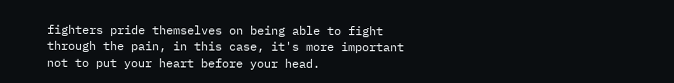fighters pride themselves on being able to fight through the pain, in this case, it's more important not to put your heart before your head.